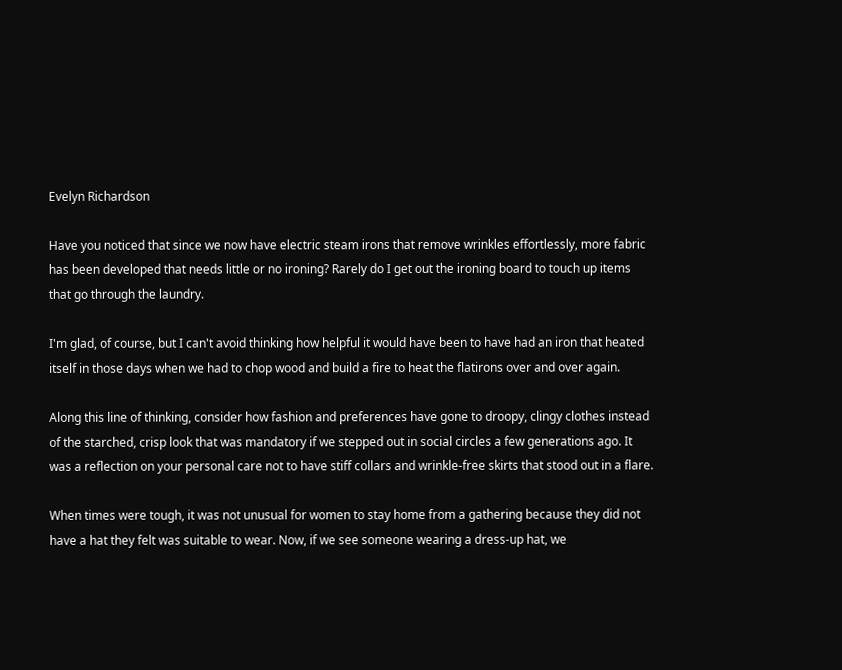Evelyn Richardson

Have you noticed that since we now have electric steam irons that remove wrinkles effortlessly, more fabric has been developed that needs little or no ironing? Rarely do I get out the ironing board to touch up items that go through the laundry.

I'm glad, of course, but I can't avoid thinking how helpful it would have been to have had an iron that heated itself in those days when we had to chop wood and build a fire to heat the flatirons over and over again.

Along this line of thinking, consider how fashion and preferences have gone to droopy, clingy clothes instead of the starched, crisp look that was mandatory if we stepped out in social circles a few generations ago. It was a reflection on your personal care not to have stiff collars and wrinkle-free skirts that stood out in a flare.

When times were tough, it was not unusual for women to stay home from a gathering because they did not have a hat they felt was suitable to wear. Now, if we see someone wearing a dress-up hat, we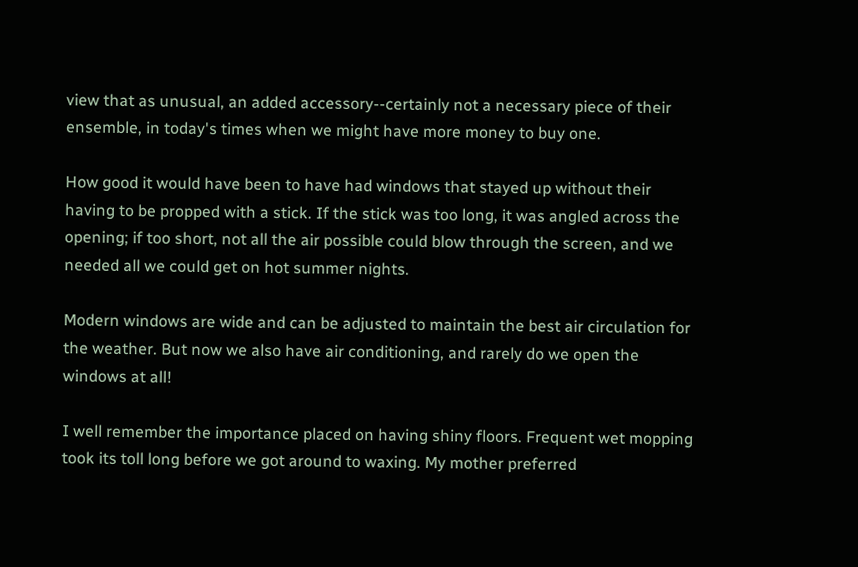view that as unusual, an added accessory--certainly not a necessary piece of their ensemble, in today's times when we might have more money to buy one.

How good it would have been to have had windows that stayed up without their having to be propped with a stick. If the stick was too long, it was angled across the opening; if too short, not all the air possible could blow through the screen, and we needed all we could get on hot summer nights.

Modern windows are wide and can be adjusted to maintain the best air circulation for the weather. But now we also have air conditioning, and rarely do we open the windows at all!

I well remember the importance placed on having shiny floors. Frequent wet mopping took its toll long before we got around to waxing. My mother preferred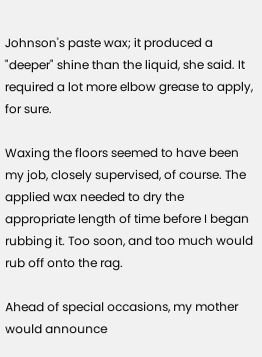Johnson's paste wax; it produced a "deeper" shine than the liquid, she said. It required a lot more elbow grease to apply, for sure.

Waxing the floors seemed to have been my job, closely supervised, of course. The applied wax needed to dry the appropriate length of time before I began rubbing it. Too soon, and too much would rub off onto the rag.

Ahead of special occasions, my mother would announce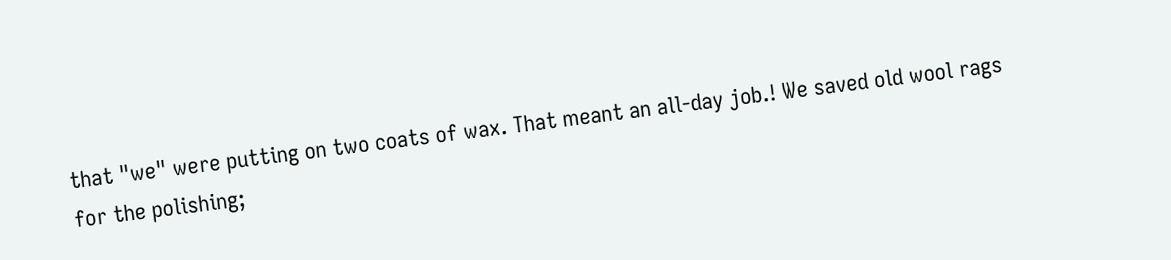that "we" were putting on two coats of wax. That meant an all-day job.! We saved old wool rags for the polishing;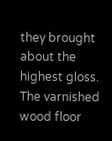they brought about the highest gloss. The varnished wood floor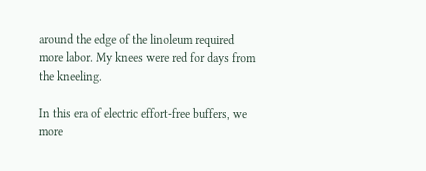around the edge of the linoleum required more labor. My knees were red for days from the kneeling.

In this era of electric effort-free buffers, we more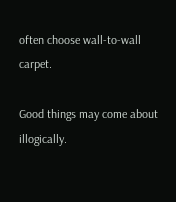often choose wall-to-wall carpet.

Good things may come about illogically.